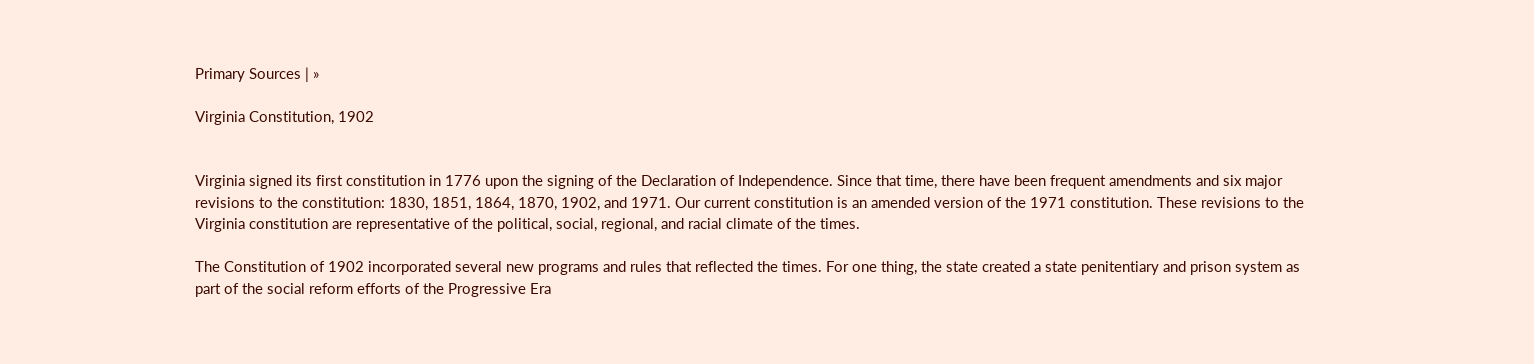Primary Sources | »

Virginia Constitution, 1902


Virginia signed its first constitution in 1776 upon the signing of the Declaration of Independence. Since that time, there have been frequent amendments and six major revisions to the constitution: 1830, 1851, 1864, 1870, 1902, and 1971. Our current constitution is an amended version of the 1971 constitution. These revisions to the Virginia constitution are representative of the political, social, regional, and racial climate of the times.

The Constitution of 1902 incorporated several new programs and rules that reflected the times. For one thing, the state created a state penitentiary and prison system as part of the social reform efforts of the Progressive Era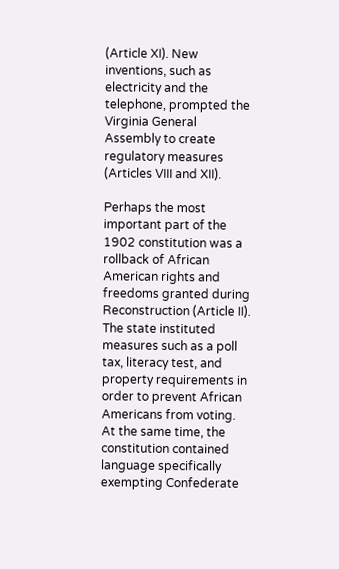(Article XI). New inventions, such as electricity and the telephone, prompted the Virginia General Assembly to create regulatory measures (Articles VIII and XII).

Perhaps the most important part of the 1902 constitution was a rollback of African American rights and freedoms granted during Reconstruction (Article II). The state instituted measures such as a poll tax, literacy test, and property requirements in order to prevent African Americans from voting. At the same time, the constitution contained language specifically exempting Confederate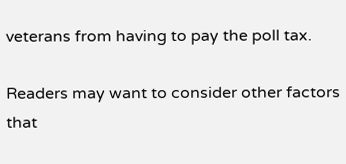veterans from having to pay the poll tax.

Readers may want to consider other factors that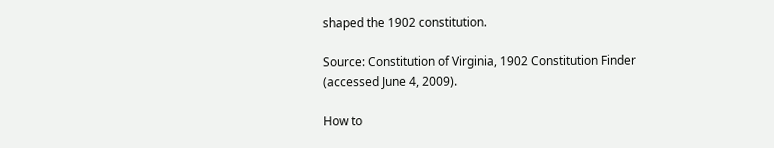shaped the 1902 constitution.

Source: Constitution of Virginia, 1902 Constitution Finder (accessed June 4, 2009).

How to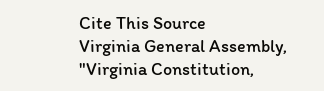Cite This Source
Virginia General Assembly, "Virginia Constitution,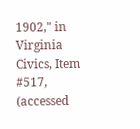1902," in Virginia Civics, Item #517, (accessed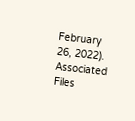February 26, 2022).
Associated Files